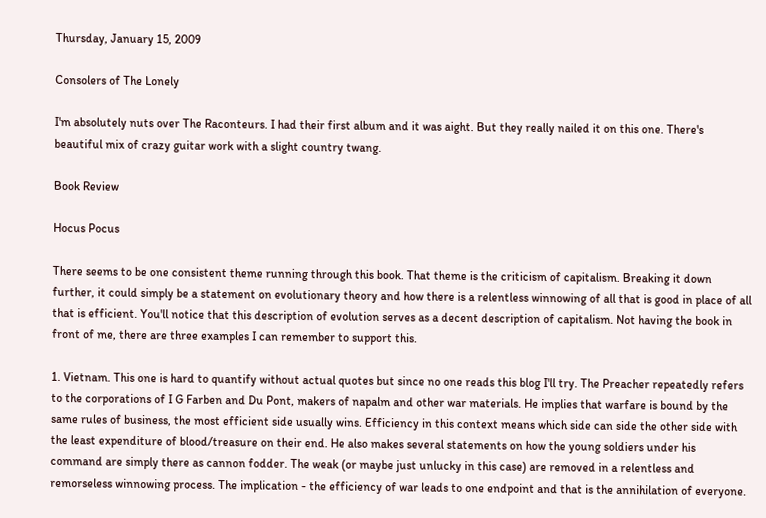Thursday, January 15, 2009

Consolers of The Lonely

I'm absolutely nuts over The Raconteurs. I had their first album and it was aight. But they really nailed it on this one. There's beautiful mix of crazy guitar work with a slight country twang.

Book Review

Hocus Pocus

There seems to be one consistent theme running through this book. That theme is the criticism of capitalism. Breaking it down further, it could simply be a statement on evolutionary theory and how there is a relentless winnowing of all that is good in place of all that is efficient. You'll notice that this description of evolution serves as a decent description of capitalism. Not having the book in front of me, there are three examples I can remember to support this.

1. Vietnam. This one is hard to quantify without actual quotes but since no one reads this blog I'll try. The Preacher repeatedly refers to the corporations of I G Farben and Du Pont, makers of napalm and other war materials. He implies that warfare is bound by the same rules of business, the most efficient side usually wins. Efficiency in this context means which side can side the other side with the least expenditure of blood/treasure on their end. He also makes several statements on how the young soldiers under his command are simply there as cannon fodder. The weak (or maybe just unlucky in this case) are removed in a relentless and remorseless winnowing process. The implication - the efficiency of war leads to one endpoint and that is the annihilation of everyone.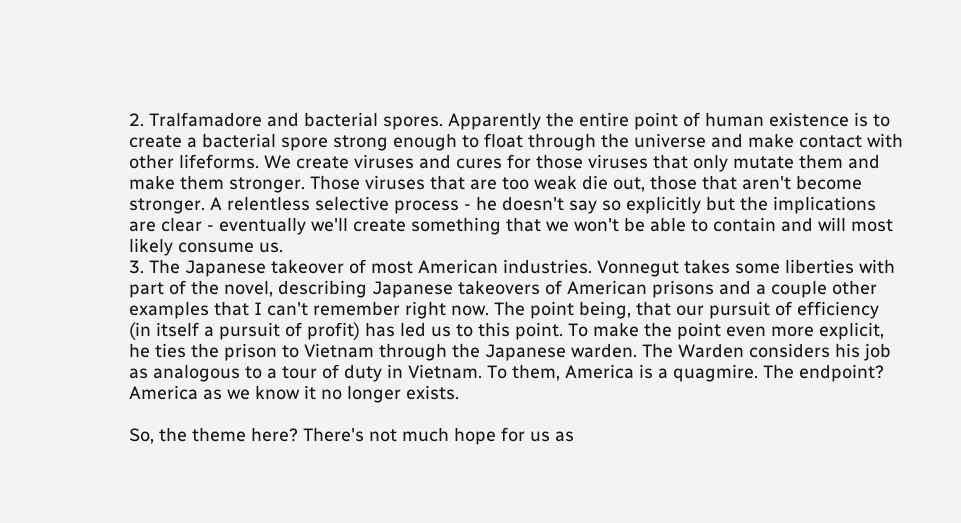2. Tralfamadore and bacterial spores. Apparently the entire point of human existence is to create a bacterial spore strong enough to float through the universe and make contact with other lifeforms. We create viruses and cures for those viruses that only mutate them and make them stronger. Those viruses that are too weak die out, those that aren't become stronger. A relentless selective process - he doesn't say so explicitly but the implications are clear - eventually we'll create something that we won't be able to contain and will most likely consume us.
3. The Japanese takeover of most American industries. Vonnegut takes some liberties with part of the novel, describing Japanese takeovers of American prisons and a couple other examples that I can't remember right now. The point being, that our pursuit of efficiency (in itself a pursuit of profit) has led us to this point. To make the point even more explicit, he ties the prison to Vietnam through the Japanese warden. The Warden considers his job as analogous to a tour of duty in Vietnam. To them, America is a quagmire. The endpoint? America as we know it no longer exists.

So, the theme here? There's not much hope for us as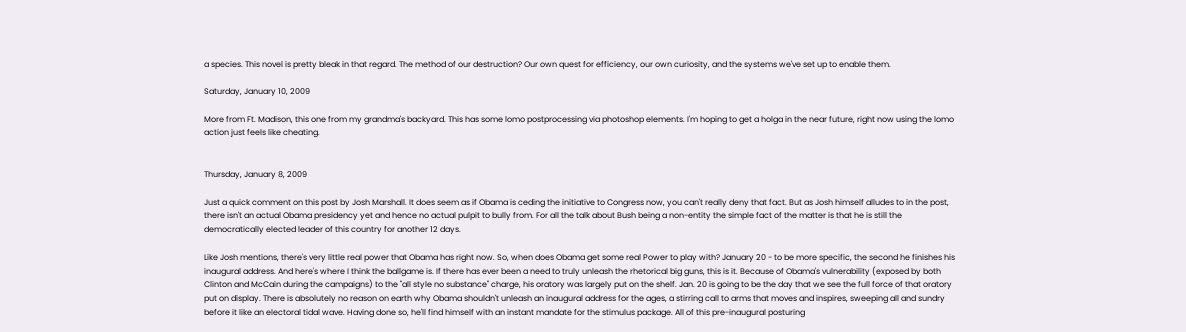a species. This novel is pretty bleak in that regard. The method of our destruction? Our own quest for efficiency, our own curiosity, and the systems we've set up to enable them.

Saturday, January 10, 2009

More from Ft. Madison, this one from my grandma's backyard. This has some lomo postprocessing via photoshop elements. I'm hoping to get a holga in the near future, right now using the lomo action just feels like cheating.


Thursday, January 8, 2009

Just a quick comment on this post by Josh Marshall. It does seem as if Obama is ceding the initiative to Congress now, you can't really deny that fact. But as Josh himself alludes to in the post, there isn't an actual Obama presidency yet and hence no actual pulpit to bully from. For all the talk about Bush being a non-entity the simple fact of the matter is that he is still the democratically elected leader of this country for another 12 days.

Like Josh mentions, there's very little real power that Obama has right now. So, when does Obama get some real Power to play with? January 20 - to be more specific, the second he finishes his inaugural address. And here's where I think the ballgame is. If there has ever been a need to truly unleash the rhetorical big guns, this is it. Because of Obama's vulnerability (exposed by both Clinton and McCain during the campaigns) to the "all style no substance" charge, his oratory was largely put on the shelf. Jan. 20 is going to be the day that we see the full force of that oratory put on display. There is absolutely no reason on earth why Obama shouldn't unleash an inaugural address for the ages, a stirring call to arms that moves and inspires, sweeping all and sundry before it like an electoral tidal wave. Having done so, he'll find himself with an instant mandate for the stimulus package. All of this pre-inaugural posturing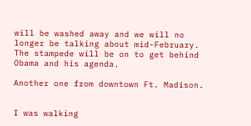will be washed away and we will no longer be talking about mid-February. The stampede will be on to get behind Obama and his agenda.

Another one from downtown Ft. Madison.


I was walking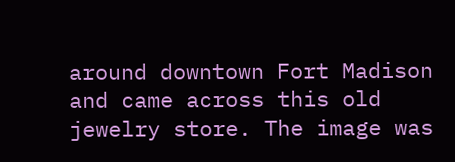around downtown Fort Madison and came across this old jewelry store. The image was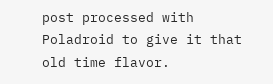post processed with Poladroid to give it that old time flavor.